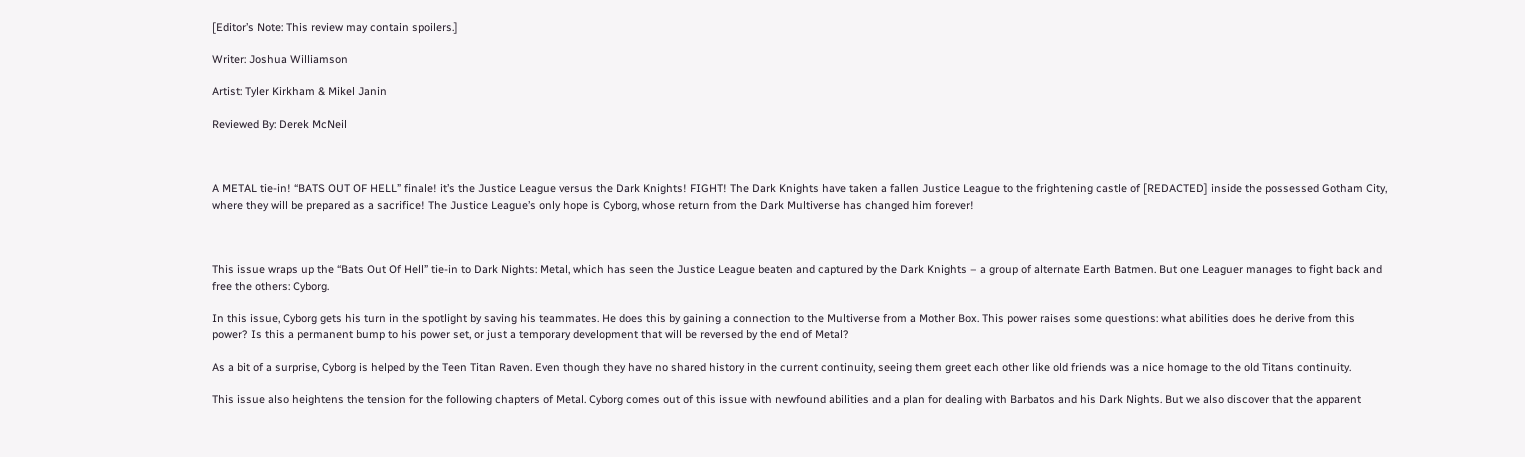[Editor’s Note: This review may contain spoilers.]

Writer: Joshua Williamson

Artist: Tyler Kirkham & Mikel Janin

Reviewed By: Derek McNeil



A METAL tie-in! “BATS OUT OF HELL” finale! it’s the Justice League versus the Dark Knights! FIGHT! The Dark Knights have taken a fallen Justice League to the frightening castle of [REDACTED] inside the possessed Gotham City, where they will be prepared as a sacrifice! The Justice League’s only hope is Cyborg, whose return from the Dark Multiverse has changed him forever!



This issue wraps up the “Bats Out Of Hell” tie-in to Dark Nights: Metal, which has seen the Justice League beaten and captured by the Dark Knights – a group of alternate Earth Batmen. But one Leaguer manages to fight back and free the others: Cyborg.

In this issue, Cyborg gets his turn in the spotlight by saving his teammates. He does this by gaining a connection to the Multiverse from a Mother Box. This power raises some questions: what abilities does he derive from this power? Is this a permanent bump to his power set, or just a temporary development that will be reversed by the end of Metal?

As a bit of a surprise, Cyborg is helped by the Teen Titan Raven. Even though they have no shared history in the current continuity, seeing them greet each other like old friends was a nice homage to the old Titans continuity.

This issue also heightens the tension for the following chapters of Metal. Cyborg comes out of this issue with newfound abilities and a plan for dealing with Barbatos and his Dark Nights. But we also discover that the apparent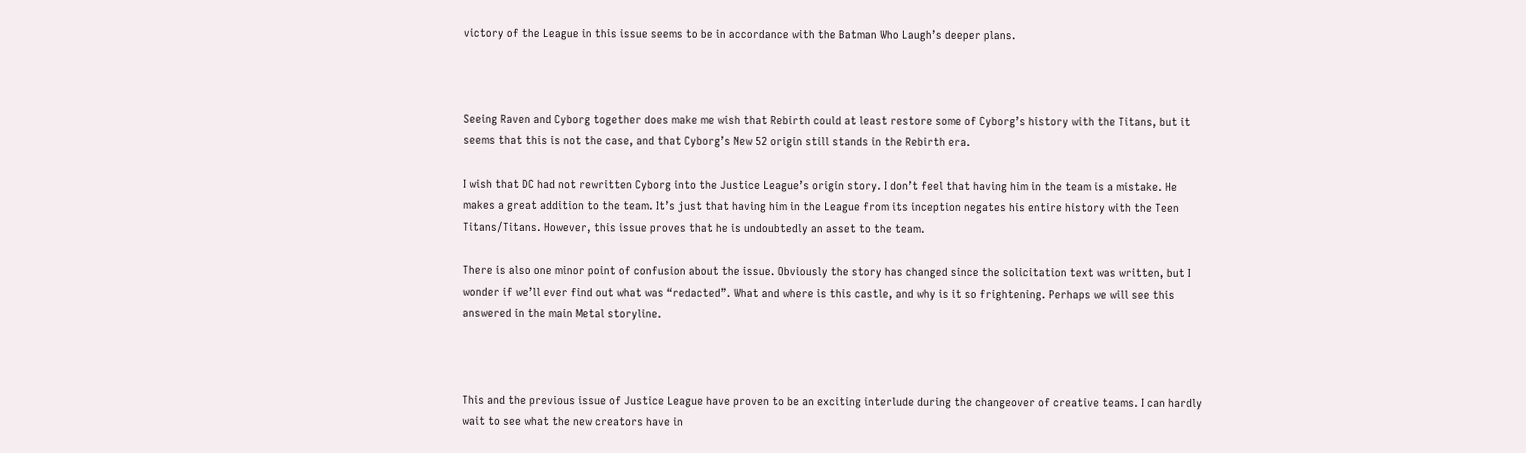victory of the League in this issue seems to be in accordance with the Batman Who Laugh’s deeper plans.



Seeing Raven and Cyborg together does make me wish that Rebirth could at least restore some of Cyborg’s history with the Titans, but it seems that this is not the case, and that Cyborg’s New 52 origin still stands in the Rebirth era.

I wish that DC had not rewritten Cyborg into the Justice League’s origin story. I don’t feel that having him in the team is a mistake. He makes a great addition to the team. It’s just that having him in the League from its inception negates his entire history with the Teen Titans/Titans. However, this issue proves that he is undoubtedly an asset to the team.

There is also one minor point of confusion about the issue. Obviously the story has changed since the solicitation text was written, but I wonder if we’ll ever find out what was “redacted”. What and where is this castle, and why is it so frightening. Perhaps we will see this answered in the main Metal storyline.



This and the previous issue of Justice League have proven to be an exciting interlude during the changeover of creative teams. I can hardly wait to see what the new creators have in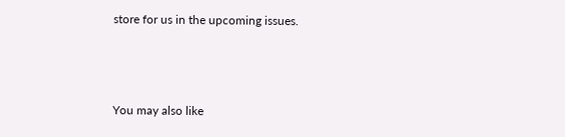store for us in the upcoming issues.



You may also like